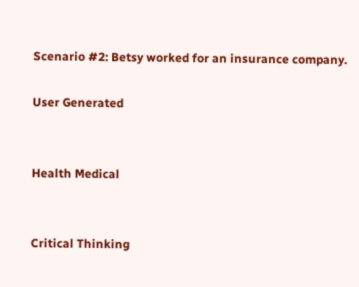Scenario #2: Betsy worked for an insurance company.

User Generated


Health Medical


Critical Thinking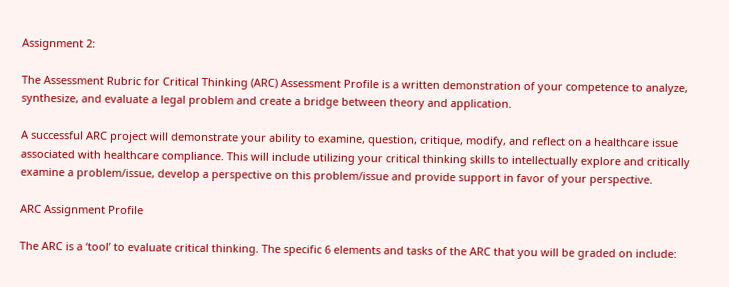Assignment 2:

The Assessment Rubric for Critical Thinking (ARC) Assessment Profile is a written demonstration of your competence to analyze, synthesize, and evaluate a legal problem and create a bridge between theory and application.

A successful ARC project will demonstrate your ability to examine, question, critique, modify, and reflect on a healthcare issue associated with healthcare compliance. This will include utilizing your critical thinking skills to intellectually explore and critically examine a problem/issue, develop a perspective on this problem/issue and provide support in favor of your perspective.

ARC Assignment Profile

The ARC is a ‘tool’ to evaluate critical thinking. The specific 6 elements and tasks of the ARC that you will be graded on include: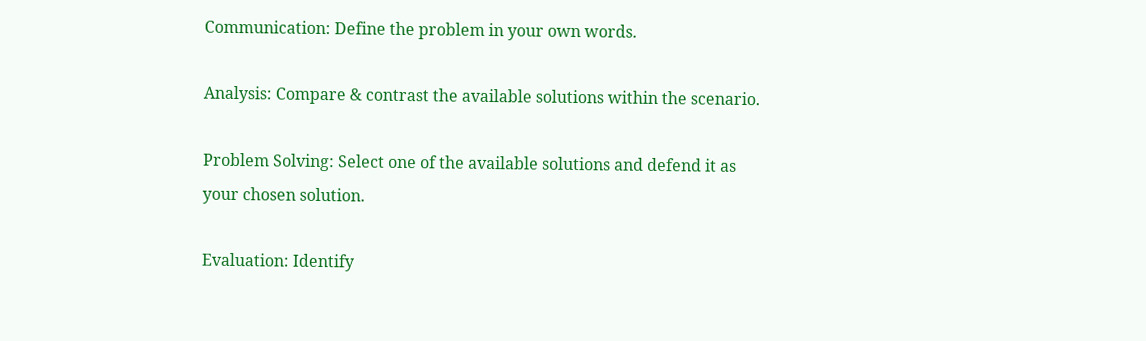Communication: Define the problem in your own words.

Analysis: Compare & contrast the available solutions within the scenario.

Problem Solving: Select one of the available solutions and defend it as your chosen solution.

Evaluation: Identify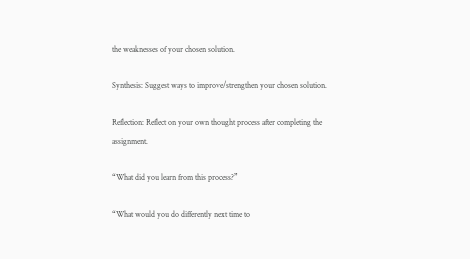the weaknesses of your chosen solution.

Synthesis: Suggest ways to improve/strengthen your chosen solution.

Reflection: Reflect on your own thought process after completing the assignment.

“What did you learn from this process?”

“What would you do differently next time to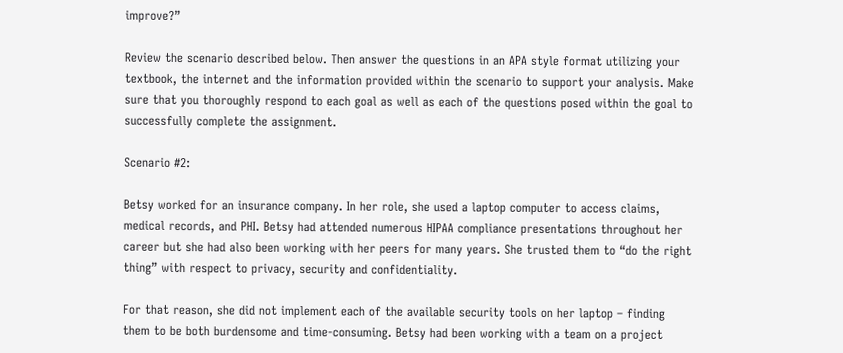improve?”

Review the scenario described below. Then answer the questions in an APA style format utilizing your textbook, the internet and the information provided within the scenario to support your analysis. Make sure that you thoroughly respond to each goal as well as each of the questions posed within the goal to successfully complete the assignment.

Scenario #2:

Betsy worked for an insurance company. In her role, she used a laptop computer to access claims, medical records, and PHI. Betsy had attended numerous HIPAA compliance presentations throughout her career but she had also been working with her peers for many years. She trusted them to “do the right thing” with respect to privacy, security and confidentiality.

For that reason, she did not implement each of the available security tools on her laptop – finding them to be both burdensome and time-consuming. Betsy had been working with a team on a project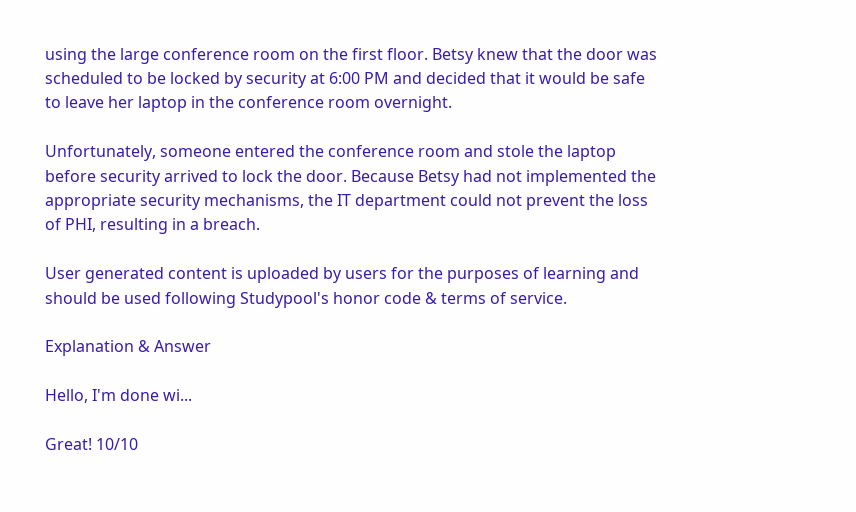using the large conference room on the first floor. Betsy knew that the door was scheduled to be locked by security at 6:00 PM and decided that it would be safe to leave her laptop in the conference room overnight.

Unfortunately, someone entered the conference room and stole the laptop before security arrived to lock the door. Because Betsy had not implemented the appropriate security mechanisms, the IT department could not prevent the loss of PHI, resulting in a breach.

User generated content is uploaded by users for the purposes of learning and should be used following Studypool's honor code & terms of service.

Explanation & Answer

Hello, I'm done wi...

Great! 10/10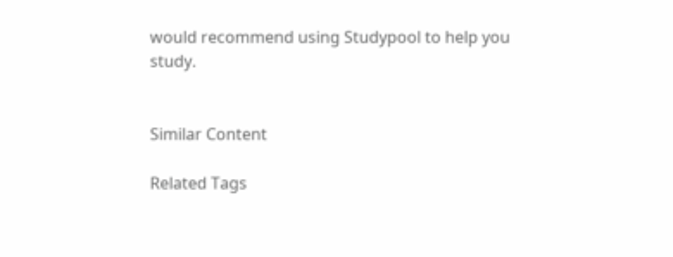would recommend using Studypool to help you study.


Similar Content

Related Tags